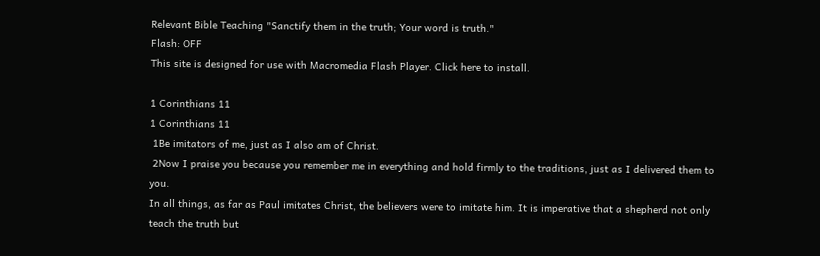Relevant Bible Teaching "Sanctify them in the truth; Your word is truth."
Flash: OFF
This site is designed for use with Macromedia Flash Player. Click here to install.

1 Corinthians 11
1 Corinthians 11
 1Be imitators of me, just as I also am of Christ.
 2Now I praise you because you remember me in everything and hold firmly to the traditions, just as I delivered them to you.
In all things, as far as Paul imitates Christ, the believers were to imitate him. It is imperative that a shepherd not only teach the truth but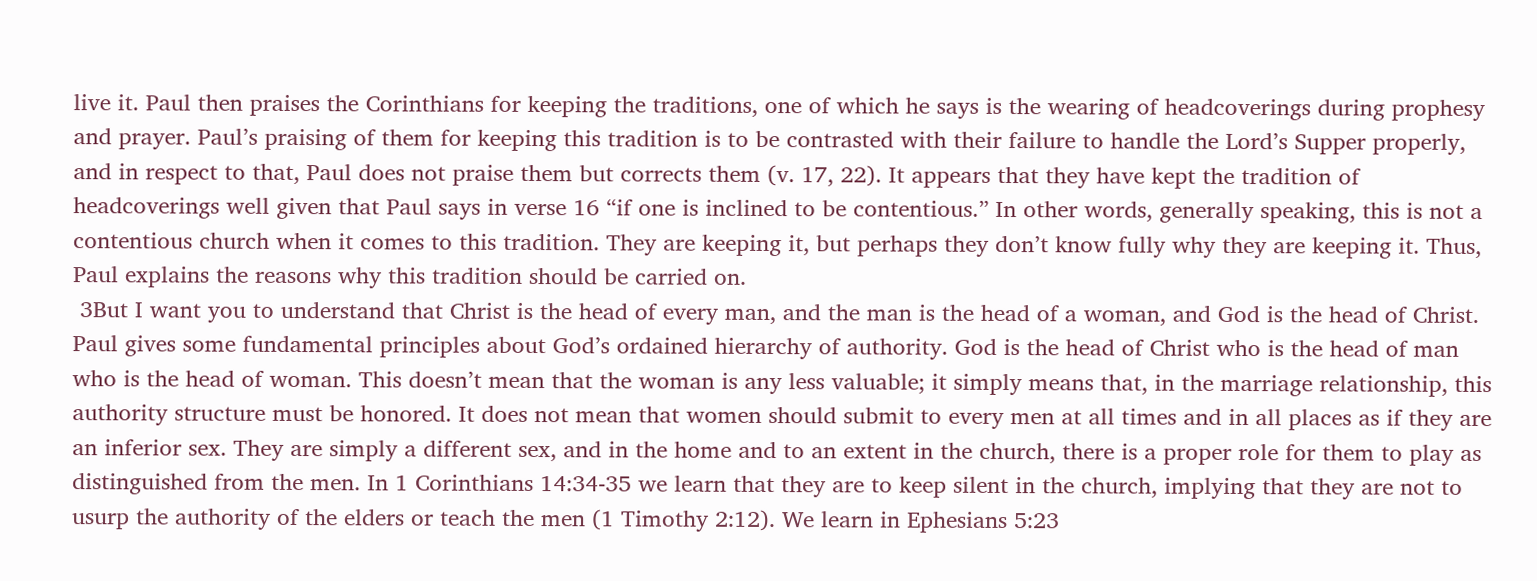live it. Paul then praises the Corinthians for keeping the traditions, one of which he says is the wearing of headcoverings during prophesy and prayer. Paul’s praising of them for keeping this tradition is to be contrasted with their failure to handle the Lord’s Supper properly, and in respect to that, Paul does not praise them but corrects them (v. 17, 22). It appears that they have kept the tradition of headcoverings well given that Paul says in verse 16 “if one is inclined to be contentious.” In other words, generally speaking, this is not a contentious church when it comes to this tradition. They are keeping it, but perhaps they don’t know fully why they are keeping it. Thus, Paul explains the reasons why this tradition should be carried on.
 3But I want you to understand that Christ is the head of every man, and the man is the head of a woman, and God is the head of Christ.
Paul gives some fundamental principles about God’s ordained hierarchy of authority. God is the head of Christ who is the head of man who is the head of woman. This doesn’t mean that the woman is any less valuable; it simply means that, in the marriage relationship, this authority structure must be honored. It does not mean that women should submit to every men at all times and in all places as if they are an inferior sex. They are simply a different sex, and in the home and to an extent in the church, there is a proper role for them to play as distinguished from the men. In 1 Corinthians 14:34-35 we learn that they are to keep silent in the church, implying that they are not to usurp the authority of the elders or teach the men (1 Timothy 2:12). We learn in Ephesians 5:23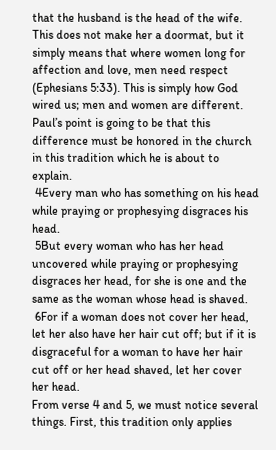that the husband is the head of the wife. This does not make her a doormat, but it simply means that where women long for affection and love, men need respect (Ephesians 5:33). This is simply how God wired us; men and women are different. Paul’s point is going to be that this difference must be honored in the church in this tradition which he is about to explain.
 4Every man who has something on his head while praying or prophesying disgraces his head.
 5But every woman who has her head uncovered while praying or prophesying disgraces her head, for she is one and the same as the woman whose head is shaved.
 6For if a woman does not cover her head, let her also have her hair cut off; but if it is disgraceful for a woman to have her hair cut off or her head shaved, let her cover her head.
From verse 4 and 5, we must notice several things. First, this tradition only applies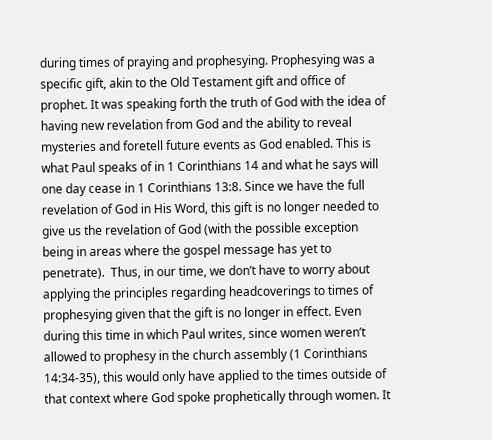during times of praying and prophesying. Prophesying was a specific gift, akin to the Old Testament gift and office of prophet. It was speaking forth the truth of God with the idea of having new revelation from God and the ability to reveal mysteries and foretell future events as God enabled. This is what Paul speaks of in 1 Corinthians 14 and what he says will one day cease in 1 Corinthians 13:8. Since we have the full revelation of God in His Word, this gift is no longer needed to give us the revelation of God (with the possible exception being in areas where the gospel message has yet to penetrate).  Thus, in our time, we don’t have to worry about applying the principles regarding headcoverings to times of prophesying given that the gift is no longer in effect. Even during this time in which Paul writes, since women weren’t allowed to prophesy in the church assembly (1 Corinthians 14:34-35), this would only have applied to the times outside of that context where God spoke prophetically through women. It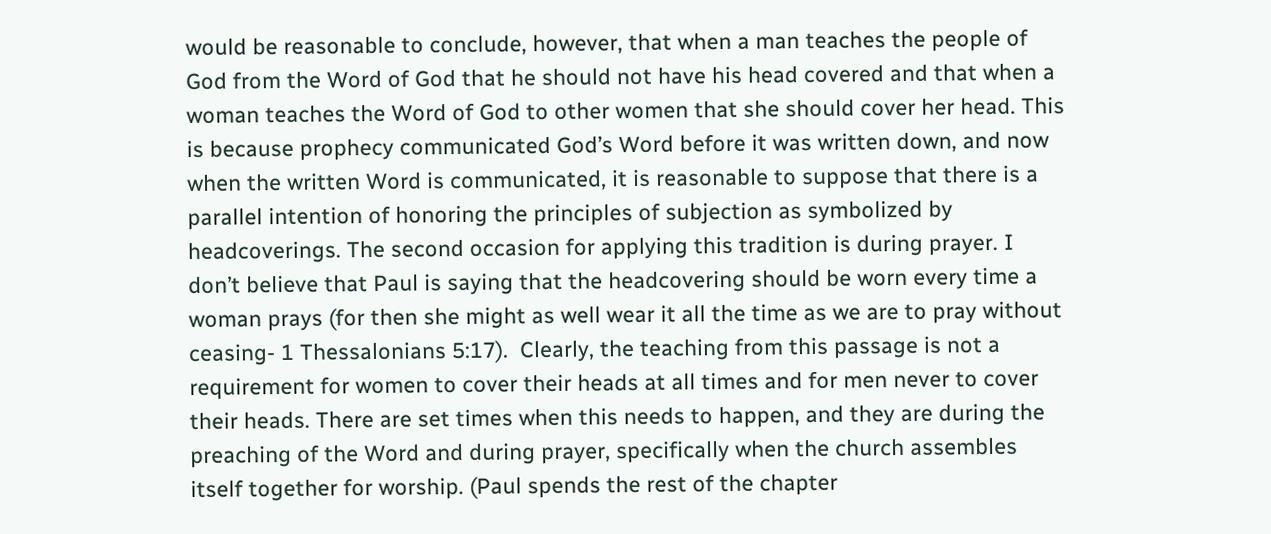would be reasonable to conclude, however, that when a man teaches the people of God from the Word of God that he should not have his head covered and that when a woman teaches the Word of God to other women that she should cover her head. This is because prophecy communicated God’s Word before it was written down, and now when the written Word is communicated, it is reasonable to suppose that there is a parallel intention of honoring the principles of subjection as symbolized by headcoverings. The second occasion for applying this tradition is during prayer. I don’t believe that Paul is saying that the headcovering should be worn every time a woman prays (for then she might as well wear it all the time as we are to pray without ceasing- 1 Thessalonians 5:17).  Clearly, the teaching from this passage is not a requirement for women to cover their heads at all times and for men never to cover their heads. There are set times when this needs to happen, and they are during the preaching of the Word and during prayer, specifically when the church assembles itself together for worship. (Paul spends the rest of the chapter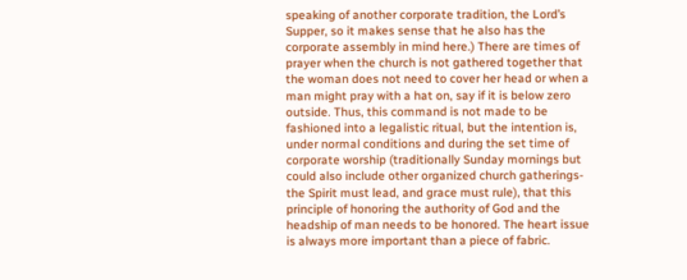speaking of another corporate tradition, the Lord’s Supper, so it makes sense that he also has the corporate assembly in mind here.) There are times of prayer when the church is not gathered together that the woman does not need to cover her head or when a man might pray with a hat on, say if it is below zero outside. Thus, this command is not made to be fashioned into a legalistic ritual, but the intention is, under normal conditions and during the set time of corporate worship (traditionally Sunday mornings but could also include other organized church gatherings- the Spirit must lead, and grace must rule), that this principle of honoring the authority of God and the headship of man needs to be honored. The heart issue is always more important than a piece of fabric.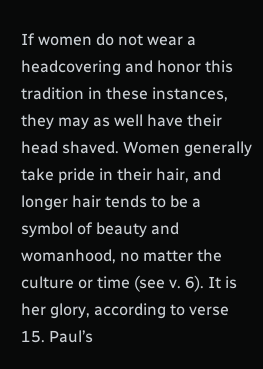If women do not wear a headcovering and honor this tradition in these instances, they may as well have their head shaved. Women generally take pride in their hair, and longer hair tends to be a symbol of beauty and womanhood, no matter the culture or time (see v. 6). It is her glory, according to verse 15. Paul’s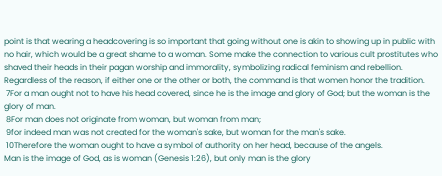point is that wearing a headcovering is so important that going without one is akin to showing up in public with no hair, which would be a great shame to a woman. Some make the connection to various cult prostitutes who shaved their heads in their pagan worship and immorality, symbolizing radical feminism and rebellion.  Regardless of the reason, if either one or the other or both, the command is that women honor the tradition.
 7For a man ought not to have his head covered, since he is the image and glory of God; but the woman is the glory of man.
 8For man does not originate from woman, but woman from man;
 9for indeed man was not created for the woman's sake, but woman for the man's sake.
 10Therefore the woman ought to have a symbol of authority on her head, because of the angels.
Man is the image of God, as is woman (Genesis 1:26), but only man is the glory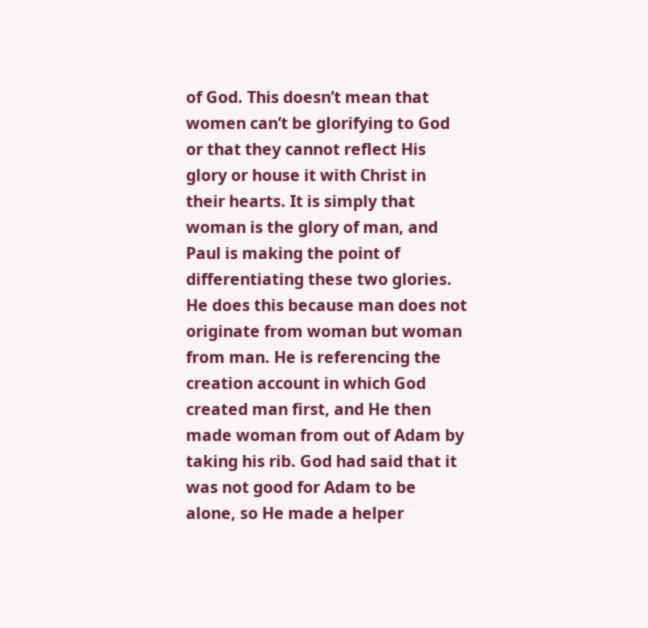of God. This doesn’t mean that women can’t be glorifying to God or that they cannot reflect His glory or house it with Christ in their hearts. It is simply that woman is the glory of man, and Paul is making the point of differentiating these two glories. He does this because man does not originate from woman but woman from man. He is referencing the creation account in which God created man first, and He then made woman from out of Adam by taking his rib. God had said that it was not good for Adam to be alone, so He made a helper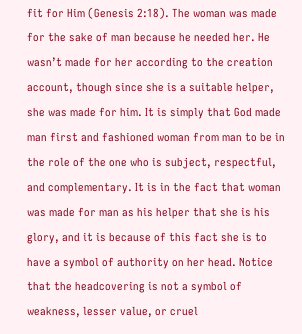fit for Him (Genesis 2:18). The woman was made for the sake of man because he needed her. He wasn’t made for her according to the creation account, though since she is a suitable helper, she was made for him. It is simply that God made man first and fashioned woman from man to be in the role of the one who is subject, respectful, and complementary. It is in the fact that woman was made for man as his helper that she is his glory, and it is because of this fact she is to have a symbol of authority on her head. Notice that the headcovering is not a symbol of weakness, lesser value, or cruel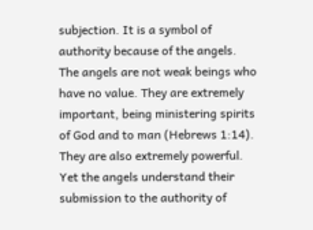subjection. It is a symbol of authority because of the angels. The angels are not weak beings who have no value. They are extremely important, being ministering spirits of God and to man (Hebrews 1:14). They are also extremely powerful. Yet the angels understand their submission to the authority of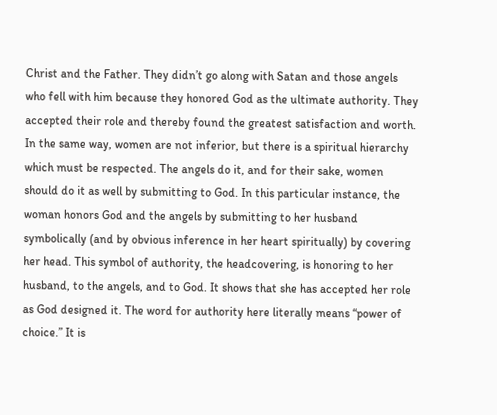Christ and the Father. They didn’t go along with Satan and those angels who fell with him because they honored God as the ultimate authority. They accepted their role and thereby found the greatest satisfaction and worth. In the same way, women are not inferior, but there is a spiritual hierarchy which must be respected. The angels do it, and for their sake, women should do it as well by submitting to God. In this particular instance, the woman honors God and the angels by submitting to her husband symbolically (and by obvious inference in her heart spiritually) by covering her head. This symbol of authority, the headcovering, is honoring to her husband, to the angels, and to God. It shows that she has accepted her role as God designed it. The word for authority here literally means “power of choice.” It is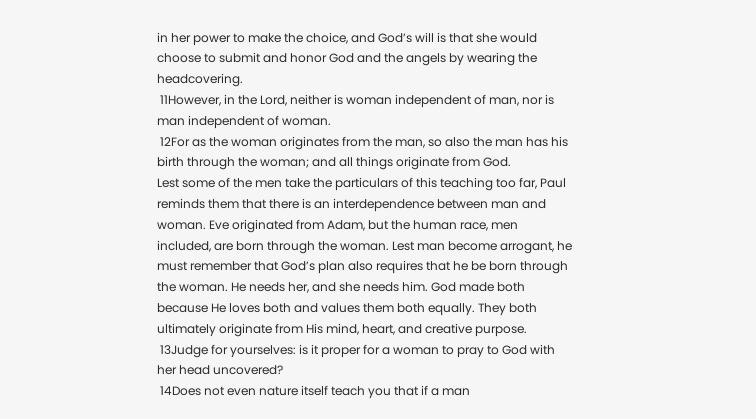in her power to make the choice, and God’s will is that she would choose to submit and honor God and the angels by wearing the headcovering.
 11However, in the Lord, neither is woman independent of man, nor is man independent of woman.
 12For as the woman originates from the man, so also the man has his birth through the woman; and all things originate from God.
Lest some of the men take the particulars of this teaching too far, Paul reminds them that there is an interdependence between man and woman. Eve originated from Adam, but the human race, men included, are born through the woman. Lest man become arrogant, he must remember that God’s plan also requires that he be born through the woman. He needs her, and she needs him. God made both because He loves both and values them both equally. They both ultimately originate from His mind, heart, and creative purpose.
 13Judge for yourselves: is it proper for a woman to pray to God with her head uncovered?
 14Does not even nature itself teach you that if a man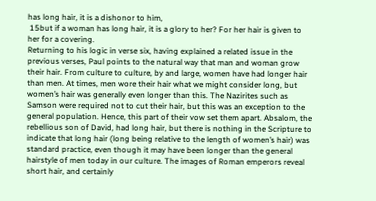has long hair, it is a dishonor to him,
 15but if a woman has long hair, it is a glory to her? For her hair is given to her for a covering.
Returning to his logic in verse six, having explained a related issue in the previous verses, Paul points to the natural way that man and woman grow their hair. From culture to culture, by and large, women have had longer hair than men. At times, men wore their hair what we might consider long, but women’s hair was generally even longer than this. The Nazirites such as Samson were required not to cut their hair, but this was an exception to the general population. Hence, this part of their vow set them apart. Absalom, the rebellious son of David, had long hair, but there is nothing in the Scripture to indicate that long hair (long being relative to the length of women’s hair) was standard practice, even though it may have been longer than the general hairstyle of men today in our culture. The images of Roman emperors reveal short hair, and certainly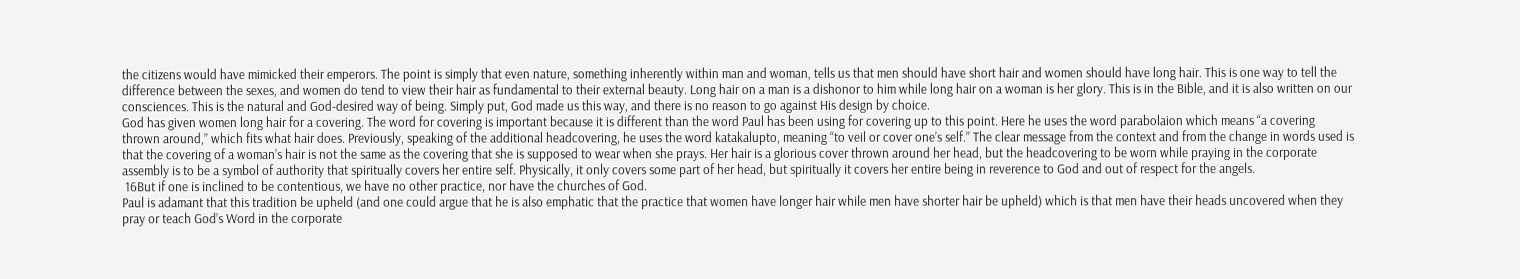the citizens would have mimicked their emperors. The point is simply that even nature, something inherently within man and woman, tells us that men should have short hair and women should have long hair. This is one way to tell the difference between the sexes, and women do tend to view their hair as fundamental to their external beauty. Long hair on a man is a dishonor to him while long hair on a woman is her glory. This is in the Bible, and it is also written on our consciences. This is the natural and God-desired way of being. Simply put, God made us this way, and there is no reason to go against His design by choice.
God has given women long hair for a covering. The word for covering is important because it is different than the word Paul has been using for covering up to this point. Here he uses the word parabolaion which means “a covering thrown around,” which fits what hair does. Previously, speaking of the additional headcovering, he uses the word katakalupto, meaning “to veil or cover one’s self.” The clear message from the context and from the change in words used is that the covering of a woman’s hair is not the same as the covering that she is supposed to wear when she prays. Her hair is a glorious cover thrown around her head, but the headcovering to be worn while praying in the corporate assembly is to be a symbol of authority that spiritually covers her entire self. Physically, it only covers some part of her head, but spiritually it covers her entire being in reverence to God and out of respect for the angels.
 16But if one is inclined to be contentious, we have no other practice, nor have the churches of God.
Paul is adamant that this tradition be upheld (and one could argue that he is also emphatic that the practice that women have longer hair while men have shorter hair be upheld) which is that men have their heads uncovered when they pray or teach God’s Word in the corporate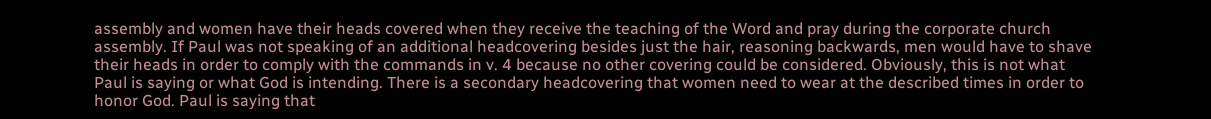assembly and women have their heads covered when they receive the teaching of the Word and pray during the corporate church assembly. If Paul was not speaking of an additional headcovering besides just the hair, reasoning backwards, men would have to shave their heads in order to comply with the commands in v. 4 because no other covering could be considered. Obviously, this is not what Paul is saying or what God is intending. There is a secondary headcovering that women need to wear at the described times in order to honor God. Paul is saying that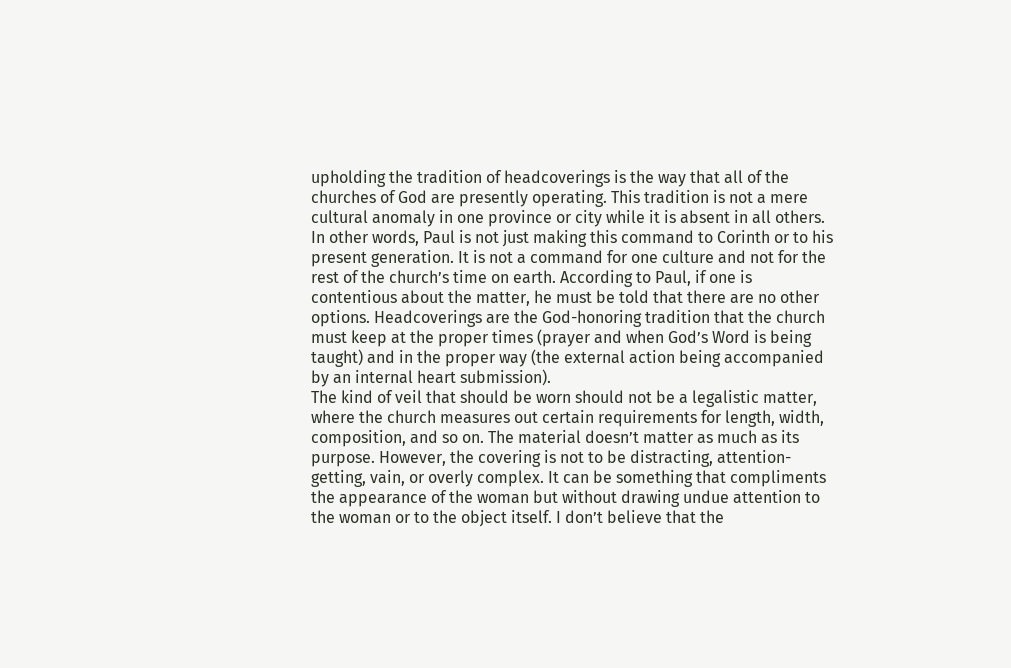upholding the tradition of headcoverings is the way that all of the churches of God are presently operating. This tradition is not a mere cultural anomaly in one province or city while it is absent in all others. In other words, Paul is not just making this command to Corinth or to his present generation. It is not a command for one culture and not for the rest of the church’s time on earth. According to Paul, if one is contentious about the matter, he must be told that there are no other options. Headcoverings are the God-honoring tradition that the church must keep at the proper times (prayer and when God’s Word is being taught) and in the proper way (the external action being accompanied by an internal heart submission).
The kind of veil that should be worn should not be a legalistic matter, where the church measures out certain requirements for length, width, composition, and so on. The material doesn’t matter as much as its purpose. However, the covering is not to be distracting, attention-getting, vain, or overly complex. It can be something that compliments the appearance of the woman but without drawing undue attention to the woman or to the object itself. I don’t believe that the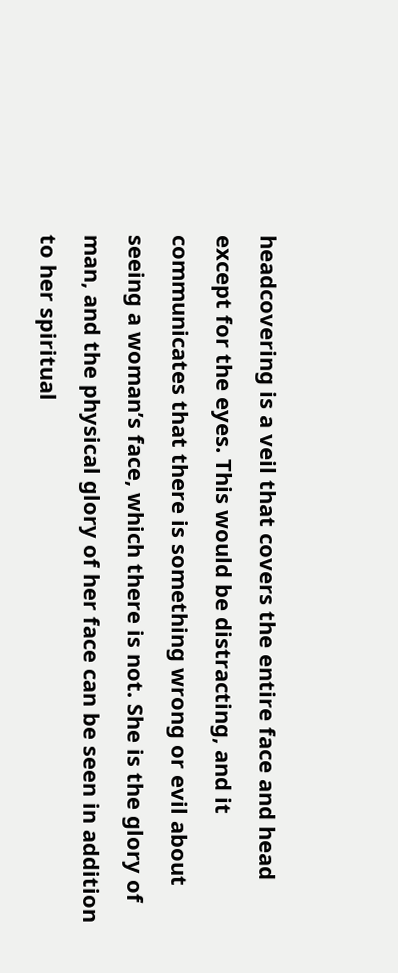headcovering is a veil that covers the entire face and head except for the eyes. This would be distracting, and it communicates that there is something wrong or evil about seeing a woman’s face, which there is not. She is the glory of man, and the physical glory of her face can be seen in addition to her spiritual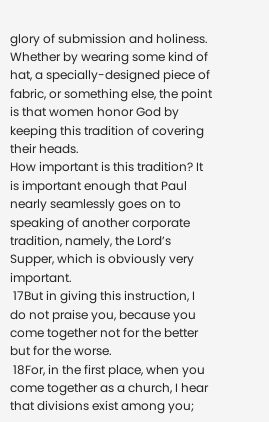glory of submission and holiness. Whether by wearing some kind of hat, a specially-designed piece of fabric, or something else, the point is that women honor God by keeping this tradition of covering their heads.
How important is this tradition? It is important enough that Paul nearly seamlessly goes on to speaking of another corporate tradition, namely, the Lord’s Supper, which is obviously very important.
 17But in giving this instruction, I do not praise you, because you come together not for the better but for the worse.
 18For, in the first place, when you come together as a church, I hear that divisions exist among you;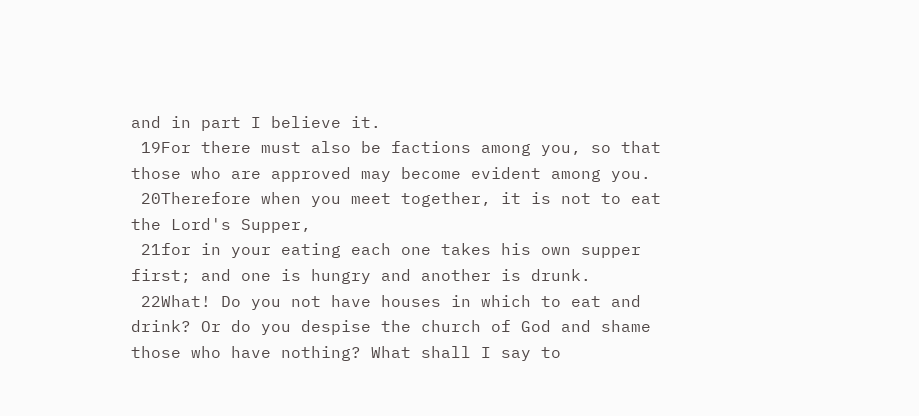and in part I believe it.
 19For there must also be factions among you, so that those who are approved may become evident among you.
 20Therefore when you meet together, it is not to eat the Lord's Supper,
 21for in your eating each one takes his own supper first; and one is hungry and another is drunk.
 22What! Do you not have houses in which to eat and drink? Or do you despise the church of God and shame those who have nothing? What shall I say to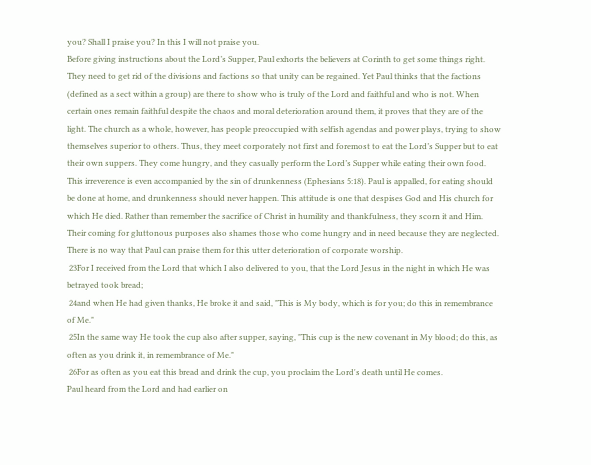you? Shall I praise you? In this I will not praise you.
Before giving instructions about the Lord’s Supper, Paul exhorts the believers at Corinth to get some things right. They need to get rid of the divisions and factions so that unity can be regained. Yet Paul thinks that the factions (defined as a sect within a group) are there to show who is truly of the Lord and faithful and who is not. When certain ones remain faithful despite the chaos and moral deterioration around them, it proves that they are of the light. The church as a whole, however, has people preoccupied with selfish agendas and power plays, trying to show themselves superior to others. Thus, they meet corporately not first and foremost to eat the Lord’s Supper but to eat their own suppers. They come hungry, and they casually perform the Lord’s Supper while eating their own food. This irreverence is even accompanied by the sin of drunkenness (Ephesians 5:18). Paul is appalled, for eating should be done at home, and drunkenness should never happen. This attitude is one that despises God and His church for which He died. Rather than remember the sacrifice of Christ in humility and thankfulness, they scorn it and Him. Their coming for gluttonous purposes also shames those who come hungry and in need because they are neglected. There is no way that Paul can praise them for this utter deterioration of corporate worship.
 23For I received from the Lord that which I also delivered to you, that the Lord Jesus in the night in which He was betrayed took bread;
 24and when He had given thanks, He broke it and said, "This is My body, which is for you; do this in remembrance of Me."
 25In the same way He took the cup also after supper, saying, "This cup is the new covenant in My blood; do this, as often as you drink it, in remembrance of Me."
 26For as often as you eat this bread and drink the cup, you proclaim the Lord's death until He comes.
Paul heard from the Lord and had earlier on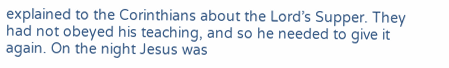explained to the Corinthians about the Lord’s Supper. They had not obeyed his teaching, and so he needed to give it again. On the night Jesus was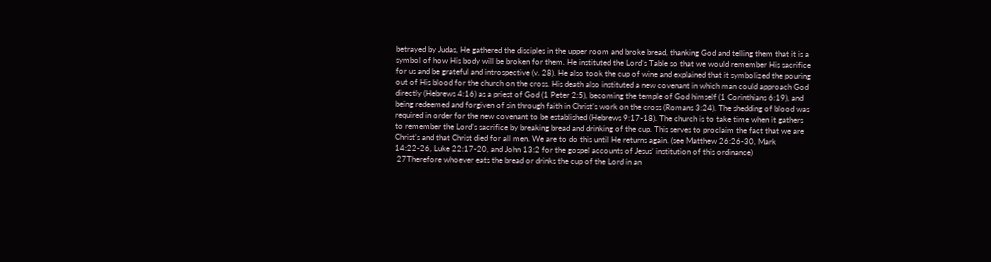betrayed by Judas, He gathered the disciples in the upper room and broke bread, thanking God and telling them that it is a symbol of how His body will be broken for them. He instituted the Lord’s Table so that we would remember His sacrifice for us and be grateful and introspective (v. 28). He also took the cup of wine and explained that it symbolized the pouring out of His blood for the church on the cross. His death also instituted a new covenant in which man could approach God directly (Hebrews 4:16) as a priest of God (1 Peter 2:5), becoming the temple of God himself (1 Corinthians 6:19), and being redeemed and forgiven of sin through faith in Christ’s work on the cross (Romans 3:24). The shedding of blood was required in order for the new covenant to be established (Hebrews 9:17-18). The church is to take time when it gathers to remember the Lord’s sacrifice by breaking bread and drinking of the cup. This serves to proclaim the fact that we are Christ’s and that Christ died for all men. We are to do this until He returns again. (see Matthew 26:26-30, Mark 14:22-26, Luke 22:17-20, and John 13:2 for the gospel accounts of Jesus’ institution of this ordinance)
 27Therefore whoever eats the bread or drinks the cup of the Lord in an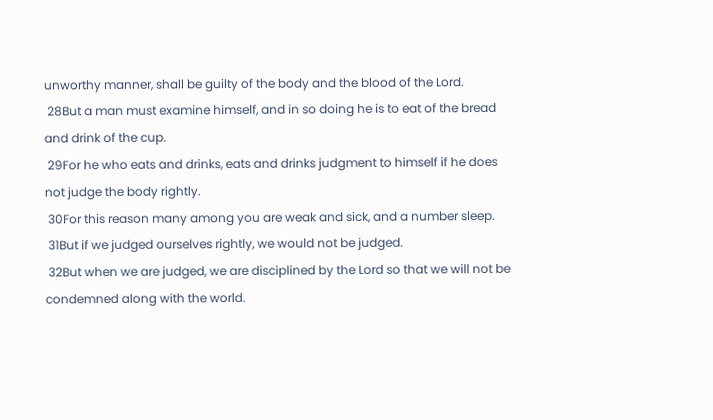unworthy manner, shall be guilty of the body and the blood of the Lord.
 28But a man must examine himself, and in so doing he is to eat of the bread and drink of the cup.
 29For he who eats and drinks, eats and drinks judgment to himself if he does not judge the body rightly.
 30For this reason many among you are weak and sick, and a number sleep.
 31But if we judged ourselves rightly, we would not be judged.
 32But when we are judged, we are disciplined by the Lord so that we will not be condemned along with the world.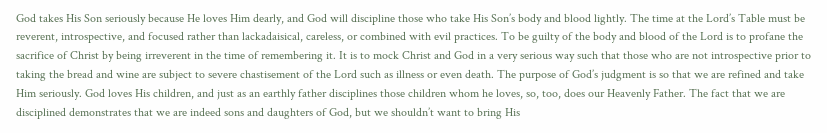God takes His Son seriously because He loves Him dearly, and God will discipline those who take His Son’s body and blood lightly. The time at the Lord’s Table must be reverent, introspective, and focused rather than lackadaisical, careless, or combined with evil practices. To be guilty of the body and blood of the Lord is to profane the sacrifice of Christ by being irreverent in the time of remembering it. It is to mock Christ and God in a very serious way such that those who are not introspective prior to taking the bread and wine are subject to severe chastisement of the Lord such as illness or even death. The purpose of God’s judgment is so that we are refined and take Him seriously. God loves His children, and just as an earthly father disciplines those children whom he loves, so, too, does our Heavenly Father. The fact that we are disciplined demonstrates that we are indeed sons and daughters of God, but we shouldn’t want to bring His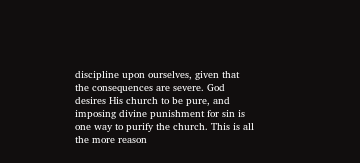discipline upon ourselves, given that the consequences are severe. God desires His church to be pure, and imposing divine punishment for sin is one way to purify the church. This is all the more reason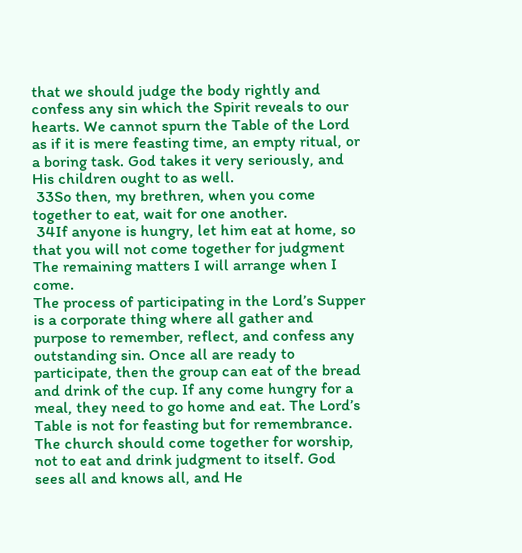that we should judge the body rightly and confess any sin which the Spirit reveals to our hearts. We cannot spurn the Table of the Lord as if it is mere feasting time, an empty ritual, or a boring task. God takes it very seriously, and His children ought to as well.
 33So then, my brethren, when you come together to eat, wait for one another.
 34If anyone is hungry, let him eat at home, so that you will not come together for judgment The remaining matters I will arrange when I come.
The process of participating in the Lord’s Supper is a corporate thing where all gather and purpose to remember, reflect, and confess any outstanding sin. Once all are ready to participate, then the group can eat of the bread and drink of the cup. If any come hungry for a meal, they need to go home and eat. The Lord’s Table is not for feasting but for remembrance. The church should come together for worship, not to eat and drink judgment to itself. God sees all and knows all, and He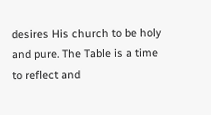desires His church to be holy and pure. The Table is a time to reflect and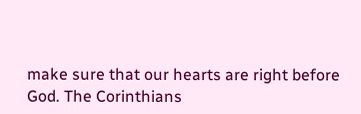make sure that our hearts are right before God. The Corinthians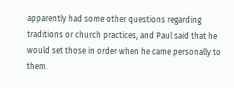apparently had some other questions regarding traditions or church practices, and Paul said that he would set those in order when he came personally to them.